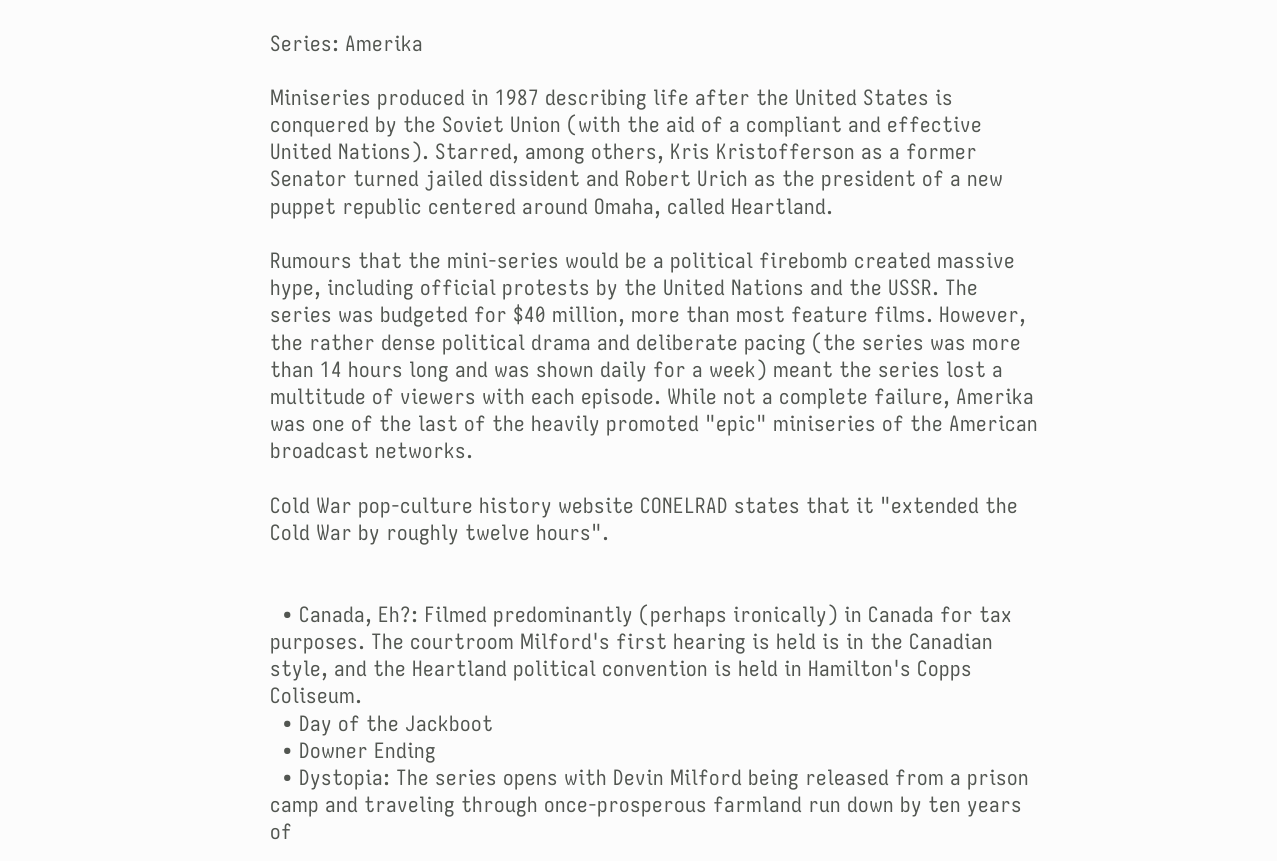Series: Amerika

Miniseries produced in 1987 describing life after the United States is conquered by the Soviet Union (with the aid of a compliant and effective United Nations). Starred, among others, Kris Kristofferson as a former Senator turned jailed dissident and Robert Urich as the president of a new puppet republic centered around Omaha, called Heartland.

Rumours that the mini-series would be a political firebomb created massive hype, including official protests by the United Nations and the USSR. The series was budgeted for $40 million, more than most feature films. However, the rather dense political drama and deliberate pacing (the series was more than 14 hours long and was shown daily for a week) meant the series lost a multitude of viewers with each episode. While not a complete failure, Amerika was one of the last of the heavily promoted "epic" miniseries of the American broadcast networks.

Cold War pop-culture history website CONELRAD states that it "extended the Cold War by roughly twelve hours".


  • Canada, Eh?: Filmed predominantly (perhaps ironically) in Canada for tax purposes. The courtroom Milford's first hearing is held is in the Canadian style, and the Heartland political convention is held in Hamilton's Copps Coliseum.
  • Day of the Jackboot
  • Downer Ending
  • Dystopia: The series opens with Devin Milford being released from a prison camp and traveling through once-prosperous farmland run down by ten years of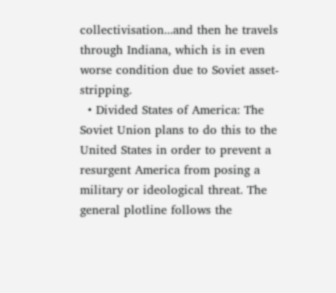collectivisation...and then he travels through Indiana, which is in even worse condition due to Soviet asset-stripping.
  • Divided States of America: The Soviet Union plans to do this to the United States in order to prevent a resurgent America from posing a military or ideological threat. The general plotline follows the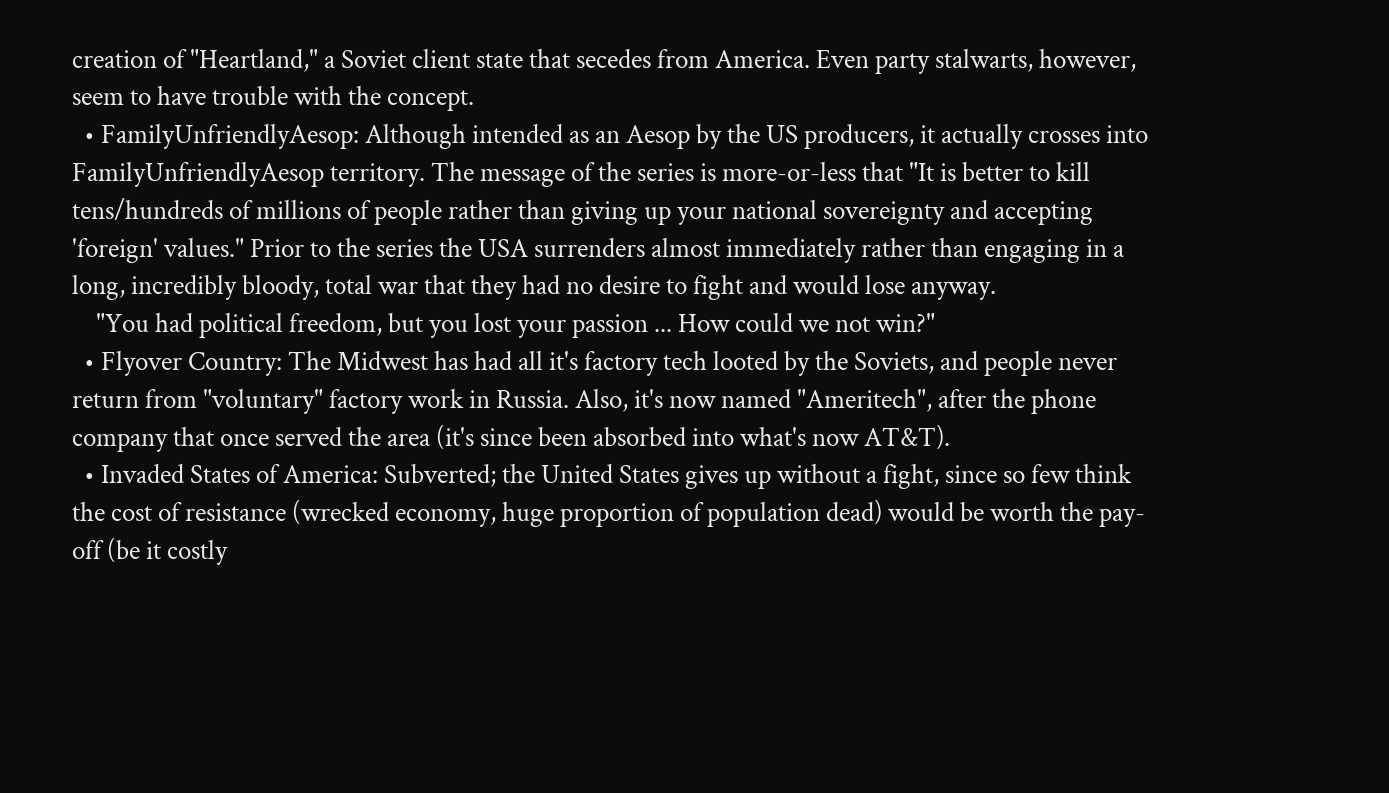creation of "Heartland," a Soviet client state that secedes from America. Even party stalwarts, however, seem to have trouble with the concept.
  • FamilyUnfriendlyAesop: Although intended as an Aesop by the US producers, it actually crosses into FamilyUnfriendlyAesop territory. The message of the series is more-or-less that "It is better to kill tens/hundreds of millions of people rather than giving up your national sovereignty and accepting 'foreign' values." Prior to the series the USA surrenders almost immediately rather than engaging in a long, incredibly bloody, total war that they had no desire to fight and would lose anyway.
    "You had political freedom, but you lost your passion ... How could we not win?"
  • Flyover Country: The Midwest has had all it's factory tech looted by the Soviets, and people never return from "voluntary" factory work in Russia. Also, it's now named "Ameritech", after the phone company that once served the area (it's since been absorbed into what's now AT&T).
  • Invaded States of America: Subverted; the United States gives up without a fight, since so few think the cost of resistance (wrecked economy, huge proportion of population dead) would be worth the pay-off (be it costly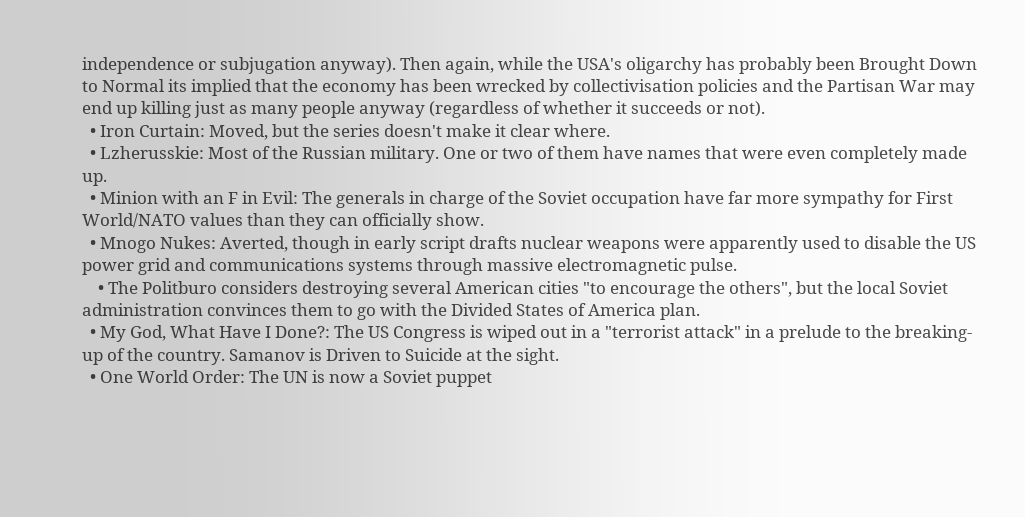independence or subjugation anyway). Then again, while the USA's oligarchy has probably been Brought Down to Normal its implied that the economy has been wrecked by collectivisation policies and the Partisan War may end up killing just as many people anyway (regardless of whether it succeeds or not).
  • Iron Curtain: Moved, but the series doesn't make it clear where.
  • Lzherusskie: Most of the Russian military. One or two of them have names that were even completely made up.
  • Minion with an F in Evil: The generals in charge of the Soviet occupation have far more sympathy for First World/NATO values than they can officially show.
  • Mnogo Nukes: Averted, though in early script drafts nuclear weapons were apparently used to disable the US power grid and communications systems through massive electromagnetic pulse.
    • The Politburo considers destroying several American cities "to encourage the others", but the local Soviet administration convinces them to go with the Divided States of America plan.
  • My God, What Have I Done?: The US Congress is wiped out in a "terrorist attack" in a prelude to the breaking-up of the country. Samanov is Driven to Suicide at the sight.
  • One World Order: The UN is now a Soviet puppet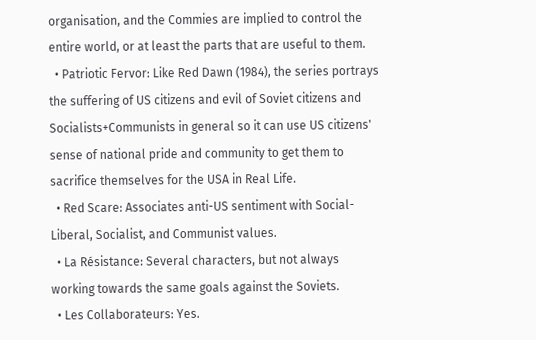organisation, and the Commies are implied to control the entire world, or at least the parts that are useful to them.
  • Patriotic Fervor: Like Red Dawn (1984), the series portrays the suffering of US citizens and evil of Soviet citizens and Socialists+Communists in general so it can use US citizens' sense of national pride and community to get them to sacrifice themselves for the USA in Real Life.
  • Red Scare: Associates anti-US sentiment with Social-Liberal, Socialist, and Communist values.
  • La Résistance: Several characters, but not always working towards the same goals against the Soviets.
  • Les Collaborateurs: Yes.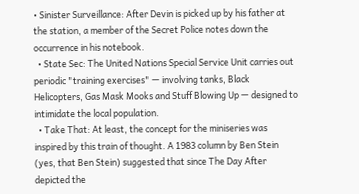• Sinister Surveillance: After Devin is picked up by his father at the station, a member of the Secret Police notes down the occurrence in his notebook.
  • State Sec: The United Nations Special Service Unit carries out periodic "training exercises" — involving tanks, Black Helicopters, Gas Mask Mooks and Stuff Blowing Up — designed to intimidate the local population.
  • Take That: At least, the concept for the miniseries was inspired by this train of thought. A 1983 column by Ben Stein (yes, that Ben Stein) suggested that since The Day After depicted the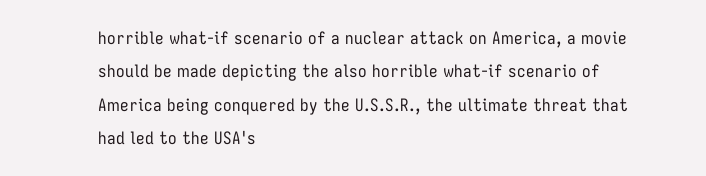horrible what-if scenario of a nuclear attack on America, a movie should be made depicting the also horrible what-if scenario of America being conquered by the U.S.S.R., the ultimate threat that had led to the USA's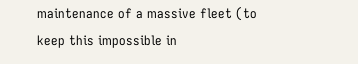maintenance of a massive fleet (to keep this impossible in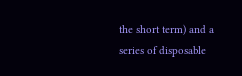the short term) and a series of disposable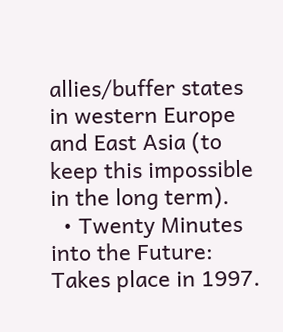allies/buffer states in western Europe and East Asia (to keep this impossible in the long term).
  • Twenty Minutes into the Future: Takes place in 1997.